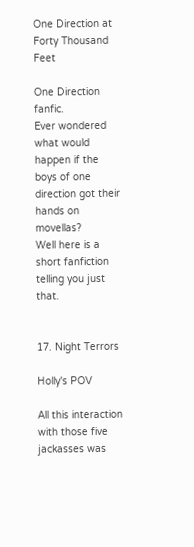One Direction at Forty Thousand Feet

One Direction fanfic.
Ever wondered what would happen if the boys of one direction got their hands on movellas?
Well here is a short fanfiction telling you just that.


17. Night Terrors

Holly's POV

All this interaction with those five jackasses was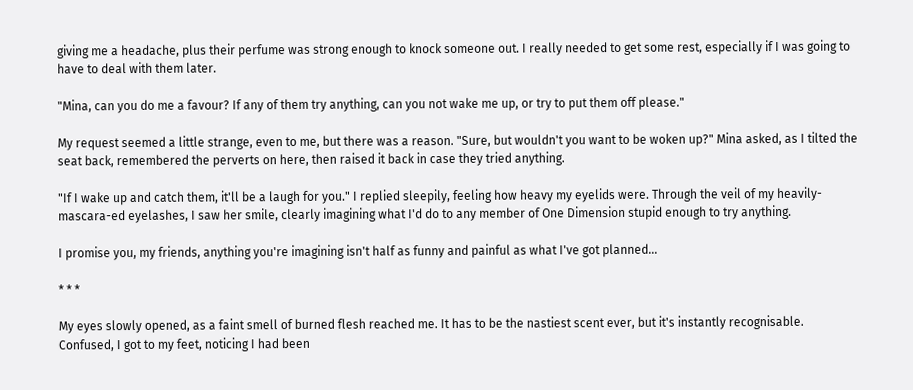giving me a headache, plus their perfume was strong enough to knock someone out. I really needed to get some rest, especially if I was going to have to deal with them later.

"Mina, can you do me a favour? If any of them try anything, can you not wake me up, or try to put them off please."

My request seemed a little strange, even to me, but there was a reason. "Sure, but wouldn't you want to be woken up?" Mina asked, as I tilted the seat back, remembered the perverts on here, then raised it back in case they tried anything.

"If I wake up and catch them, it'll be a laugh for you." I replied sleepily, feeling how heavy my eyelids were. Through the veil of my heavily-mascara-ed eyelashes, I saw her smile, clearly imagining what I'd do to any member of One Dimension stupid enough to try anything.

I promise you, my friends, anything you're imagining isn't half as funny and painful as what I've got planned...

* * *

My eyes slowly opened, as a faint smell of burned flesh reached me. It has to be the nastiest scent ever, but it's instantly recognisable. Confused, I got to my feet, noticing I had been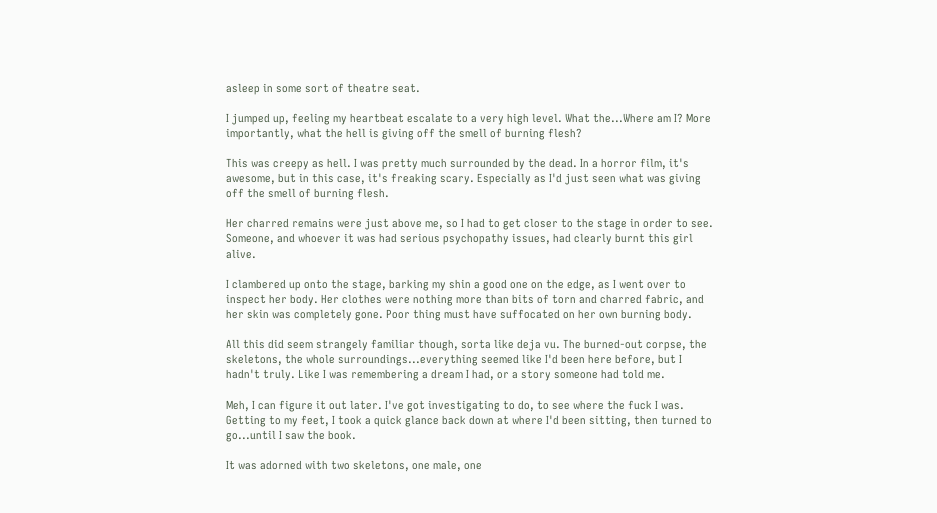asleep in some sort of theatre seat.

I jumped up, feeling my heartbeat escalate to a very high level. What the...Where am I? More importantly, what the hell is giving off the smell of burning flesh?

This was creepy as hell. I was pretty much surrounded by the dead. In a horror film, it's awesome, but in this case, it's freaking scary. Especially as I'd just seen what was giving off the smell of burning flesh.

Her charred remains were just above me, so I had to get closer to the stage in order to see. Someone, and whoever it was had serious psychopathy issues, had clearly burnt this girl alive.

I clambered up onto the stage, barking my shin a good one on the edge, as I went over to inspect her body. Her clothes were nothing more than bits of torn and charred fabric, and her skin was completely gone. Poor thing must have suffocated on her own burning body.

All this did seem strangely familiar though, sorta like deja vu. The burned-out corpse, the skeletons, the whole surroundings...everything seemed like I'd been here before, but I hadn't truly. Like I was remembering a dream I had, or a story someone had told me.

Meh, I can figure it out later. I've got investigating to do, to see where the fuck I was. Getting to my feet, I took a quick glance back down at where I'd been sitting, then turned to go...until I saw the book.

It was adorned with two skeletons, one male, one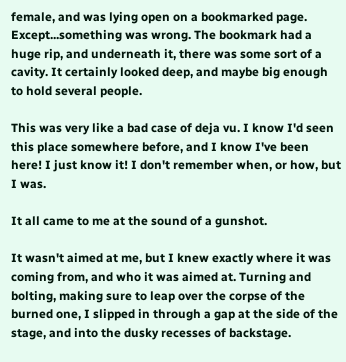female, and was lying open on a bookmarked page. Except...something was wrong. The bookmark had a huge rip, and underneath it, there was some sort of a cavity. It certainly looked deep, and maybe big enough to hold several people.

This was very like a bad case of deja vu. I know I'd seen this place somewhere before, and I know I've been here! I just know it! I don't remember when, or how, but I was.

It all came to me at the sound of a gunshot.

It wasn't aimed at me, but I knew exactly where it was coming from, and who it was aimed at. Turning and bolting, making sure to leap over the corpse of the burned one, I slipped in through a gap at the side of the stage, and into the dusky recesses of backstage.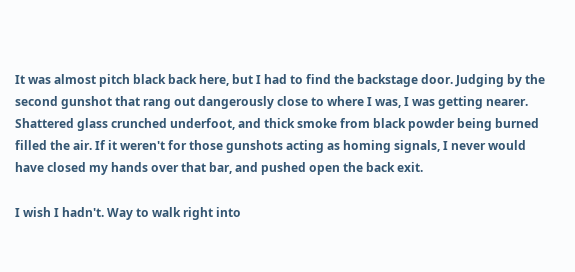It was almost pitch black back here, but I had to find the backstage door. Judging by the second gunshot that rang out dangerously close to where I was, I was getting nearer. Shattered glass crunched underfoot, and thick smoke from black powder being burned filled the air. If it weren't for those gunshots acting as homing signals, I never would have closed my hands over that bar, and pushed open the back exit.

I wish I hadn't. Way to walk right into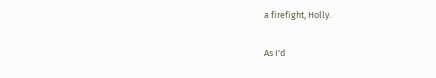a firefight, Holly.

As I'd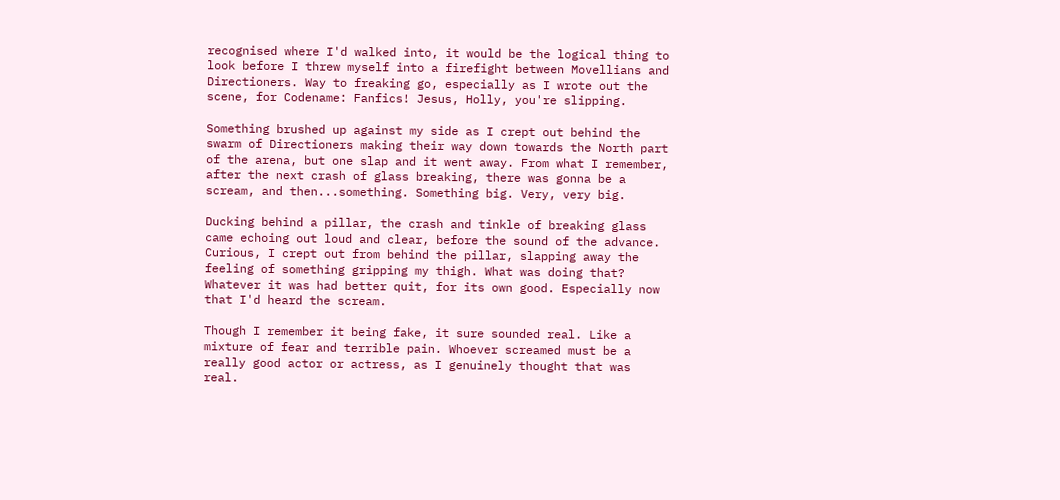recognised where I'd walked into, it would be the logical thing to look before I threw myself into a firefight between Movellians and Directioners. Way to freaking go, especially as I wrote out the scene, for Codename: Fanfics! Jesus, Holly, you're slipping.

Something brushed up against my side as I crept out behind the swarm of Directioners making their way down towards the North part of the arena, but one slap and it went away. From what I remember, after the next crash of glass breaking, there was gonna be a scream, and then...something. Something big. Very, very big.

Ducking behind a pillar, the crash and tinkle of breaking glass came echoing out loud and clear, before the sound of the advance. Curious, I crept out from behind the pillar, slapping away the feeling of something gripping my thigh. What was doing that? Whatever it was had better quit, for its own good. Especially now that I'd heard the scream.

Though I remember it being fake, it sure sounded real. Like a mixture of fear and terrible pain. Whoever screamed must be a really good actor or actress, as I genuinely thought that was real.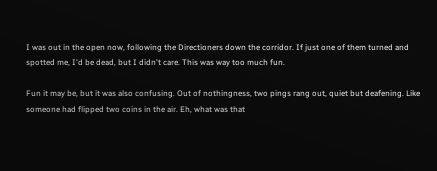I was out in the open now, following the Directioners down the corridor. If just one of them turned and spotted me, I'd be dead, but I didn't care. This was way too much fun.

Fun it may be, but it was also confusing. Out of nothingness, two pings rang out, quiet but deafening. Like someone had flipped two coins in the air. Eh, what was that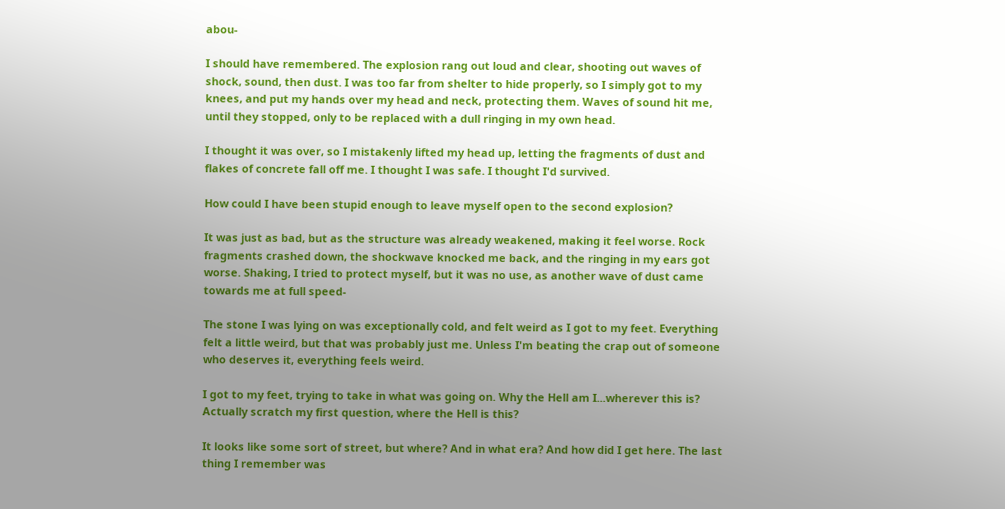abou-

I should have remembered. The explosion rang out loud and clear, shooting out waves of shock, sound, then dust. I was too far from shelter to hide properly, so I simply got to my knees, and put my hands over my head and neck, protecting them. Waves of sound hit me, until they stopped, only to be replaced with a dull ringing in my own head.

I thought it was over, so I mistakenly lifted my head up, letting the fragments of dust and flakes of concrete fall off me. I thought I was safe. I thought I'd survived.

How could I have been stupid enough to leave myself open to the second explosion?

It was just as bad, but as the structure was already weakened, making it feel worse. Rock fragments crashed down, the shockwave knocked me back, and the ringing in my ears got worse. Shaking, I tried to protect myself, but it was no use, as another wave of dust came towards me at full speed-

The stone I was lying on was exceptionally cold, and felt weird as I got to my feet. Everything felt a little weird, but that was probably just me. Unless I'm beating the crap out of someone who deserves it, everything feels weird.

I got to my feet, trying to take in what was going on. Why the Hell am I...wherever this is? Actually scratch my first question, where the Hell is this?

It looks like some sort of street, but where? And in what era? And how did I get here. The last thing I remember was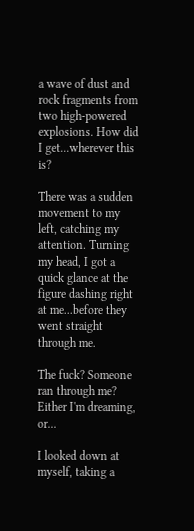a wave of dust and rock fragments from two high-powered explosions. How did I get...wherever this is?

There was a sudden movement to my left, catching my attention. Turning my head, I got a quick glance at the figure dashing right at me...before they went straight through me.

The fuck? Someone ran through me? Either I'm dreaming, or...

I looked down at myself, taking a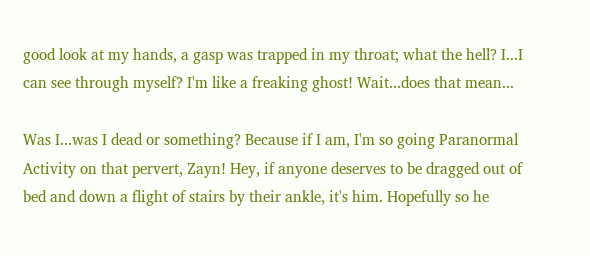good look at my hands, a gasp was trapped in my throat; what the hell? I...I can see through myself? I'm like a freaking ghost! Wait...does that mean...

Was I...was I dead or something? Because if I am, I'm so going Paranormal Activity on that pervert, Zayn! Hey, if anyone deserves to be dragged out of bed and down a flight of stairs by their ankle, it's him. Hopefully so he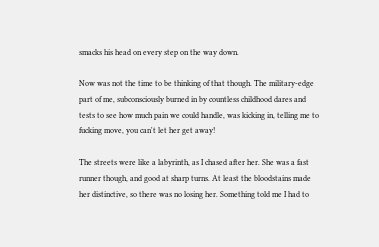smacks his head on every step on the way down.

Now was not the time to be thinking of that though. The military-edge part of me, subconsciously burned in by countless childhood dares and tests to see how much pain we could handle, was kicking in, telling me to fucking move, you can't let her get away!

The streets were like a labyrinth, as I chased after her. She was a fast runner though, and good at sharp turns. At least the bloodstains made her distinctive, so there was no losing her. Something told me I had to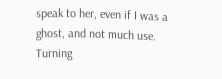speak to her, even if I was a ghost, and not much use. Turning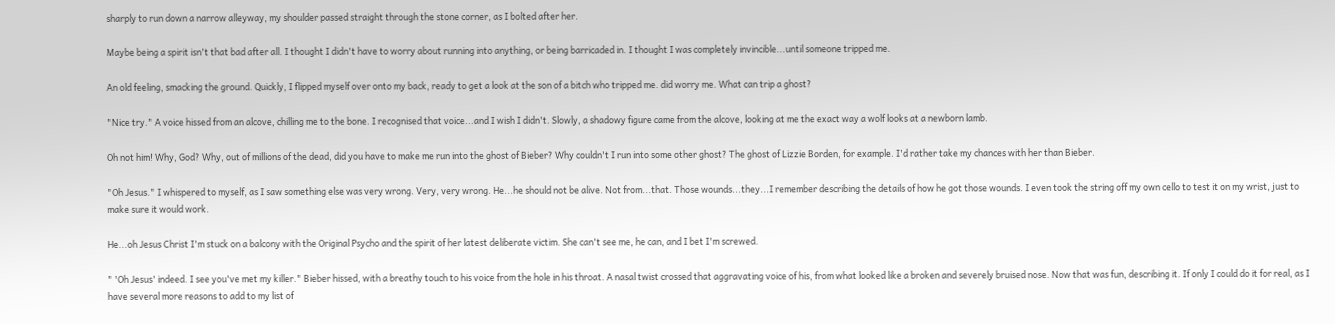sharply to run down a narrow alleyway, my shoulder passed straight through the stone corner, as I bolted after her.

Maybe being a spirit isn't that bad after all. I thought I didn't have to worry about running into anything, or being barricaded in. I thought I was completely invincible...until someone tripped me.

An old feeling, smacking the ground. Quickly, I flipped myself over onto my back, ready to get a look at the son of a bitch who tripped me. did worry me. What can trip a ghost?

"Nice try." A voice hissed from an alcove, chilling me to the bone. I recognised that voice...and I wish I didn't. Slowly, a shadowy figure came from the alcove, looking at me the exact way a wolf looks at a newborn lamb.

Oh not him! Why, God? Why, out of millions of the dead, did you have to make me run into the ghost of Bieber? Why couldn't I run into some other ghost? The ghost of Lizzie Borden, for example. I'd rather take my chances with her than Bieber.

"Oh Jesus." I whispered to myself, as I saw something else was very wrong. Very, very wrong. He...he should not be alive. Not from...that. Those wounds...they...I remember describing the details of how he got those wounds. I even took the string off my own cello to test it on my wrist, just to make sure it would work.

He...oh Jesus Christ I'm stuck on a balcony with the Original Psycho and the spirit of her latest deliberate victim. She can't see me, he can, and I bet I'm screwed.

" 'Oh Jesus' indeed. I see you've met my killer." Bieber hissed, with a breathy touch to his voice from the hole in his throat. A nasal twist crossed that aggravating voice of his, from what looked like a broken and severely bruised nose. Now that was fun, describing it. If only I could do it for real, as I have several more reasons to add to my list of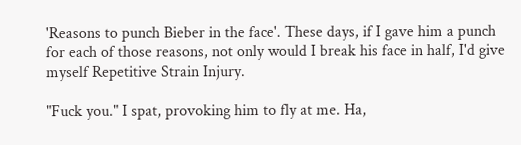'Reasons to punch Bieber in the face'. These days, if I gave him a punch for each of those reasons, not only would I break his face in half, I'd give myself Repetitive Strain Injury.

"Fuck you." I spat, provoking him to fly at me. Ha,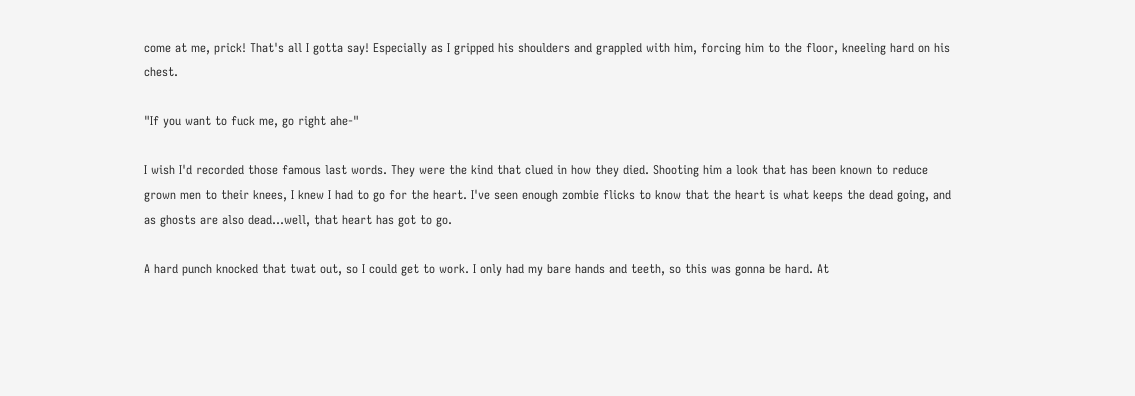come at me, prick! That's all I gotta say! Especially as I gripped his shoulders and grappled with him, forcing him to the floor, kneeling hard on his chest.

"If you want to fuck me, go right ahe-"

I wish I'd recorded those famous last words. They were the kind that clued in how they died. Shooting him a look that has been known to reduce grown men to their knees, I knew I had to go for the heart. I've seen enough zombie flicks to know that the heart is what keeps the dead going, and as ghosts are also dead...well, that heart has got to go.

A hard punch knocked that twat out, so I could get to work. I only had my bare hands and teeth, so this was gonna be hard. At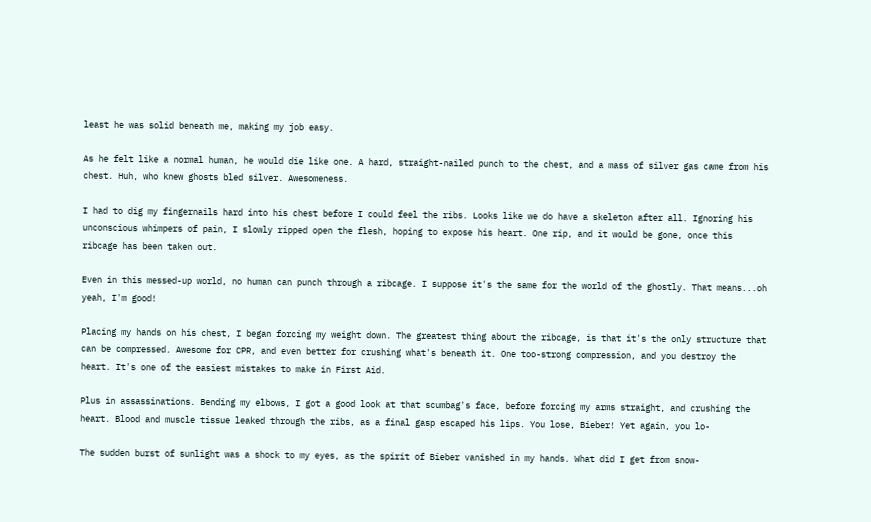least he was solid beneath me, making my job easy.

As he felt like a normal human, he would die like one. A hard, straight-nailed punch to the chest, and a mass of silver gas came from his chest. Huh, who knew ghosts bled silver. Awesomeness.

I had to dig my fingernails hard into his chest before I could feel the ribs. Looks like we do have a skeleton after all. Ignoring his unconscious whimpers of pain, I slowly ripped open the flesh, hoping to expose his heart. One rip, and it would be gone, once this ribcage has been taken out.

Even in this messed-up world, no human can punch through a ribcage. I suppose it's the same for the world of the ghostly. That means...oh yeah, I'm good!

Placing my hands on his chest, I began forcing my weight down. The greatest thing about the ribcage, is that it's the only structure that can be compressed. Awesome for CPR, and even better for crushing what's beneath it. One too-strong compression, and you destroy the heart. It's one of the easiest mistakes to make in First Aid.

Plus in assassinations. Bending my elbows, I got a good look at that scumbag's face, before forcing my arms straight, and crushing the heart. Blood and muscle tissue leaked through the ribs, as a final gasp escaped his lips. You lose, Bieber! Yet again, you lo-

The sudden burst of sunlight was a shock to my eyes, as the spirit of Bieber vanished in my hands. What did I get from snow-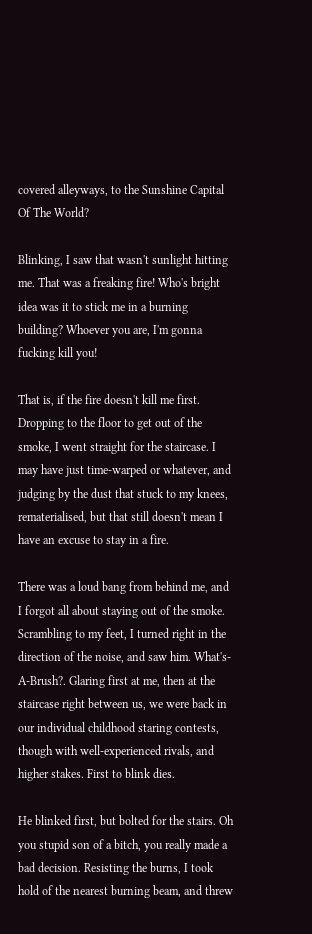covered alleyways, to the Sunshine Capital Of The World?

Blinking, I saw that wasn't sunlight hitting me. That was a freaking fire! Who's bright idea was it to stick me in a burning building? Whoever you are, I'm gonna fucking kill you!

That is, if the fire doesn't kill me first. Dropping to the floor to get out of the smoke, I went straight for the staircase. I may have just time-warped or whatever, and judging by the dust that stuck to my knees, rematerialised, but that still doesn't mean I have an excuse to stay in a fire.

There was a loud bang from behind me, and I forgot all about staying out of the smoke. Scrambling to my feet, I turned right in the direction of the noise, and saw him. What's-A-Brush?. Glaring first at me, then at the staircase right between us, we were back in our individual childhood staring contests, though with well-experienced rivals, and higher stakes. First to blink dies.

He blinked first, but bolted for the stairs. Oh you stupid son of a bitch, you really made a bad decision. Resisting the burns, I took hold of the nearest burning beam, and threw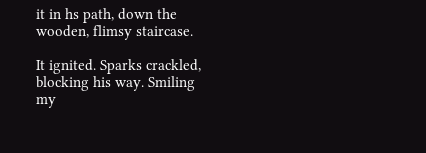it in hs path, down the wooden, flimsy staircase.

It ignited. Sparks crackled, blocking his way. Smiling my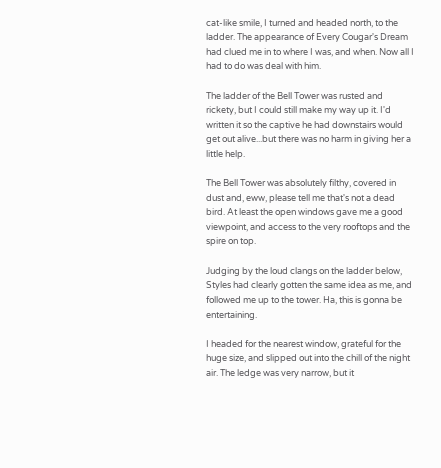cat-like smile, I turned and headed north, to the ladder. The appearance of Every Cougar's Dream had clued me in to where I was, and when. Now all I had to do was deal with him.

The ladder of the Bell Tower was rusted and rickety, but I could still make my way up it. I'd written it so the captive he had downstairs would get out alive...but there was no harm in giving her a little help.

The Bell Tower was absolutely filthy, covered in dust and, eww, please tell me that's not a dead bird. At least the open windows gave me a good viewpoint, and access to the very rooftops and the spire on top.

Judging by the loud clangs on the ladder below, Styles had clearly gotten the same idea as me, and followed me up to the tower. Ha, this is gonna be entertaining.

I headed for the nearest window, grateful for the huge size, and slipped out into the chill of the night air. The ledge was very narrow, but it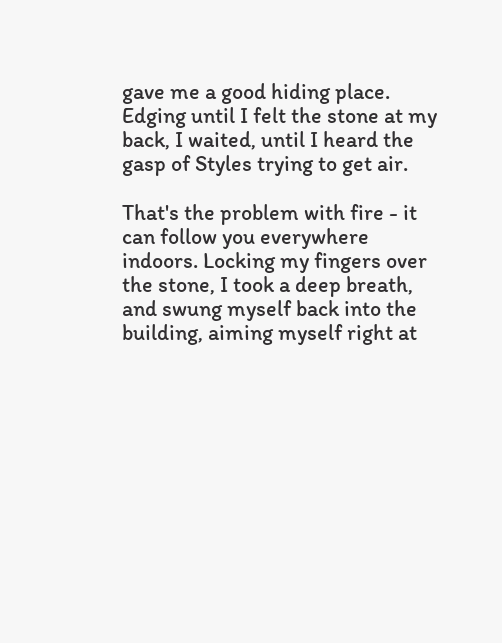gave me a good hiding place. Edging until I felt the stone at my back, I waited, until I heard the gasp of Styles trying to get air.

That's the problem with fire - it can follow you everywhere indoors. Locking my fingers over the stone, I took a deep breath, and swung myself back into the building, aiming myself right at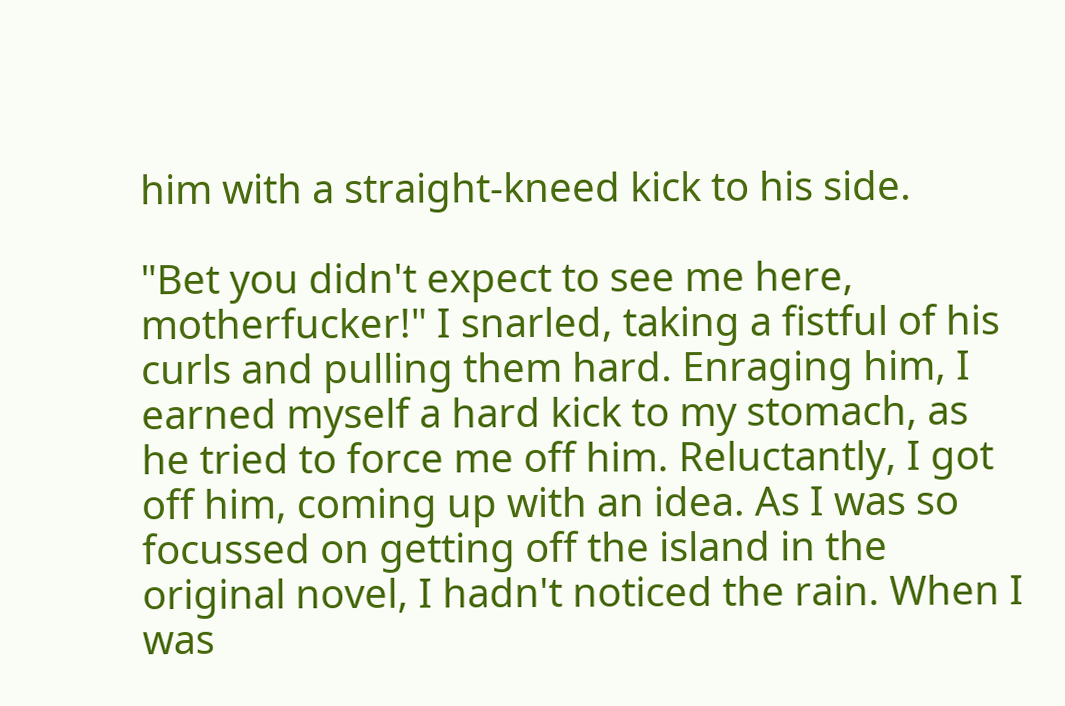him with a straight-kneed kick to his side.

"Bet you didn't expect to see me here, motherfucker!" I snarled, taking a fistful of his curls and pulling them hard. Enraging him, I earned myself a hard kick to my stomach, as he tried to force me off him. Reluctantly, I got off him, coming up with an idea. As I was so focussed on getting off the island in the original novel, I hadn't noticed the rain. When I was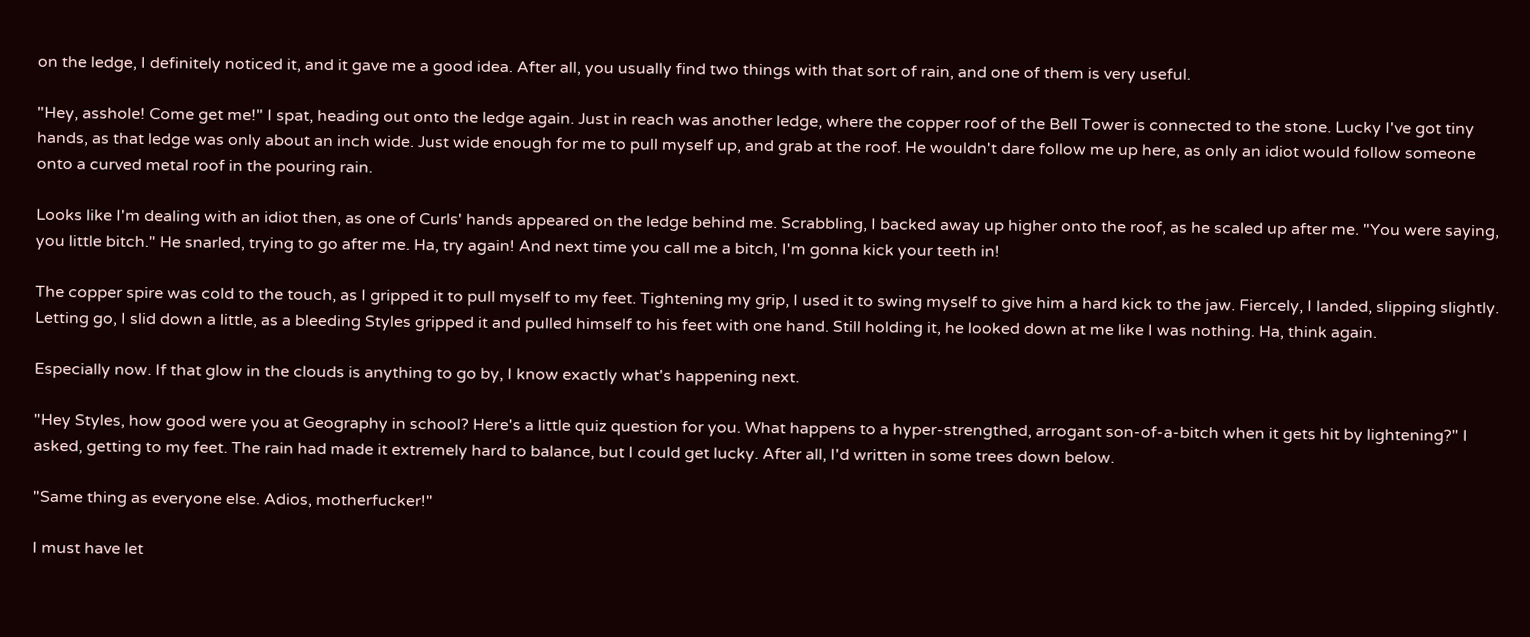on the ledge, I definitely noticed it, and it gave me a good idea. After all, you usually find two things with that sort of rain, and one of them is very useful.

"Hey, asshole! Come get me!" I spat, heading out onto the ledge again. Just in reach was another ledge, where the copper roof of the Bell Tower is connected to the stone. Lucky I've got tiny hands, as that ledge was only about an inch wide. Just wide enough for me to pull myself up, and grab at the roof. He wouldn't dare follow me up here, as only an idiot would follow someone onto a curved metal roof in the pouring rain.

Looks like I'm dealing with an idiot then, as one of Curls' hands appeared on the ledge behind me. Scrabbling, I backed away up higher onto the roof, as he scaled up after me. "You were saying, you little bitch." He snarled, trying to go after me. Ha, try again! And next time you call me a bitch, I'm gonna kick your teeth in!

The copper spire was cold to the touch, as I gripped it to pull myself to my feet. Tightening my grip, I used it to swing myself to give him a hard kick to the jaw. Fiercely, I landed, slipping slightly. Letting go, I slid down a little, as a bleeding Styles gripped it and pulled himself to his feet with one hand. Still holding it, he looked down at me like I was nothing. Ha, think again.

Especially now. If that glow in the clouds is anything to go by, I know exactly what's happening next.

"Hey Styles, how good were you at Geography in school? Here's a little quiz question for you. What happens to a hyper-strengthed, arrogant son-of-a-bitch when it gets hit by lightening?" I asked, getting to my feet. The rain had made it extremely hard to balance, but I could get lucky. After all, I'd written in some trees down below.

"Same thing as everyone else. Adios, motherfucker!"

I must have let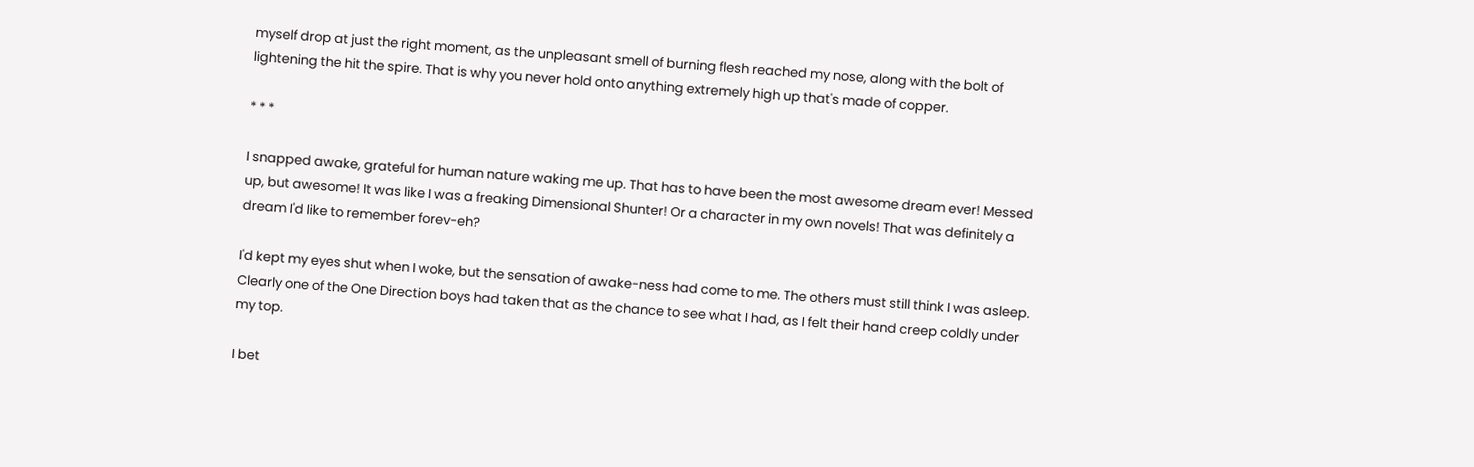myself drop at just the right moment, as the unpleasant smell of burning flesh reached my nose, along with the bolt of lightening the hit the spire. That is why you never hold onto anything extremely high up that's made of copper.

* * *

I snapped awake, grateful for human nature waking me up. That has to have been the most awesome dream ever! Messed up, but awesome! It was like I was a freaking Dimensional Shunter! Or a character in my own novels! That was definitely a dream I'd like to remember forev-eh?

I'd kept my eyes shut when I woke, but the sensation of awake-ness had come to me. The others must still think I was asleep. Clearly one of the One Direction boys had taken that as the chance to see what I had, as I felt their hand creep coldly under my top.

I bet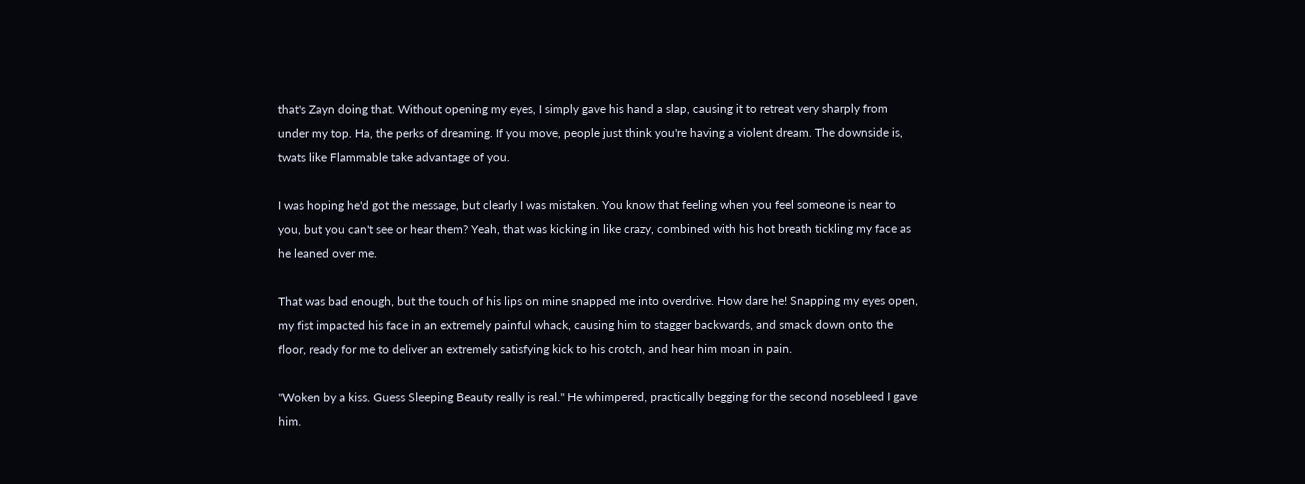that's Zayn doing that. Without opening my eyes, I simply gave his hand a slap, causing it to retreat very sharply from under my top. Ha, the perks of dreaming. If you move, people just think you're having a violent dream. The downside is, twats like Flammable take advantage of you.

I was hoping he'd got the message, but clearly I was mistaken. You know that feeling when you feel someone is near to you, but you can't see or hear them? Yeah, that was kicking in like crazy, combined with his hot breath tickling my face as he leaned over me.

That was bad enough, but the touch of his lips on mine snapped me into overdrive. How dare he! Snapping my eyes open, my fist impacted his face in an extremely painful whack, causing him to stagger backwards, and smack down onto the floor, ready for me to deliver an extremely satisfying kick to his crotch, and hear him moan in pain.

"Woken by a kiss. Guess Sleeping Beauty really is real." He whimpered, practically begging for the second nosebleed I gave him.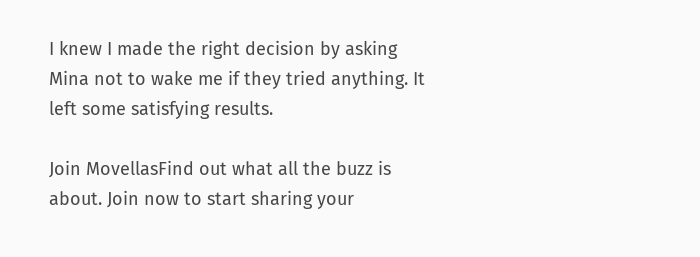I knew I made the right decision by asking Mina not to wake me if they tried anything. It left some satisfying results.

Join MovellasFind out what all the buzz is about. Join now to start sharing your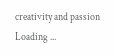creativity and passion
Loading ...